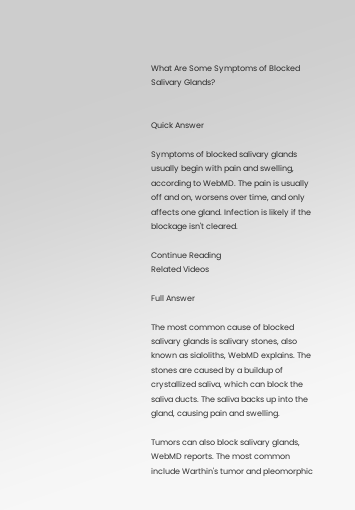What Are Some Symptoms of Blocked Salivary Glands?


Quick Answer

Symptoms of blocked salivary glands usually begin with pain and swelling, according to WebMD. The pain is usually off and on, worsens over time, and only affects one gland. Infection is likely if the blockage isn't cleared.

Continue Reading
Related Videos

Full Answer

The most common cause of blocked salivary glands is salivary stones, also known as sialoliths, WebMD explains. The stones are caused by a buildup of crystallized saliva, which can block the saliva ducts. The saliva backs up into the gland, causing pain and swelling.

Tumors can also block salivary glands, WebMD reports. The most common include Warthin's tumor and pleomorphic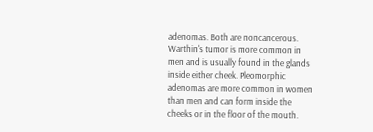adenomas. Both are noncancerous. Warthin's tumor is more common in men and is usually found in the glands inside either cheek. Pleomorphic adenomas are more common in women than men and can form inside the cheeks or in the floor of the mouth.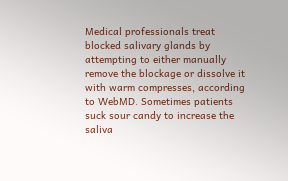Medical professionals treat blocked salivary glands by attempting to either manually remove the blockage or dissolve it with warm compresses, according to WebMD. Sometimes patients suck sour candy to increase the saliva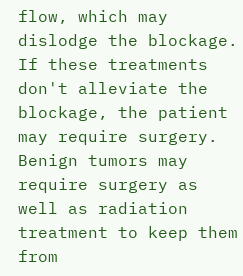flow, which may dislodge the blockage. If these treatments don't alleviate the blockage, the patient may require surgery. Benign tumors may require surgery as well as radiation treatment to keep them from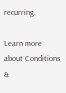recurring.

Learn more about Conditions &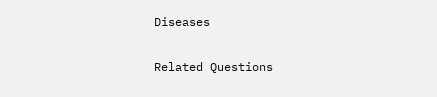Diseases

Related Questions